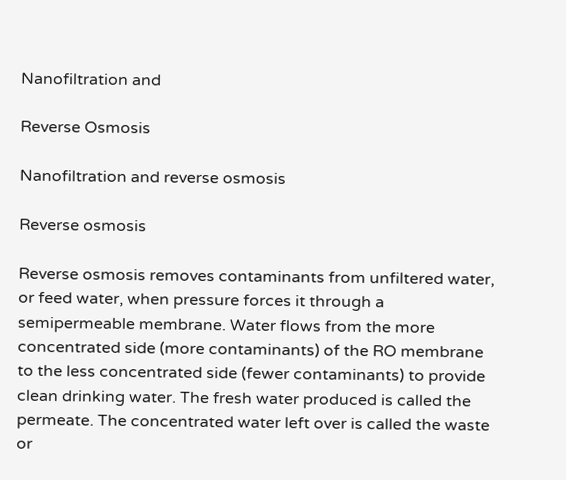Nanofiltration and

Reverse Osmosis

Nanofiltration and reverse osmosis

Reverse osmosis

Reverse osmosis removes contaminants from unfiltered water, or feed water, when pressure forces it through a semipermeable membrane. Water flows from the more concentrated side (more contaminants) of the RO membrane to the less concentrated side (fewer contaminants) to provide clean drinking water. The fresh water produced is called the permeate. The concentrated water left over is called the waste or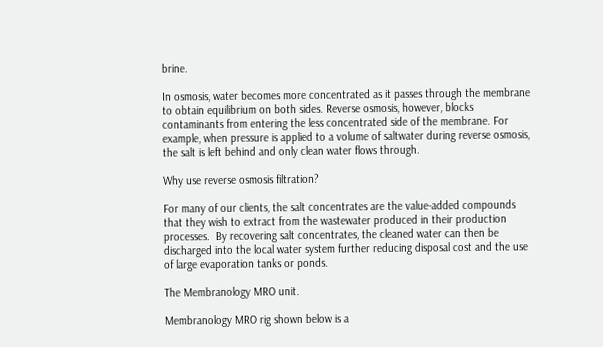brine.

In osmosis, water becomes more concentrated as it passes through the membrane to obtain equilibrium on both sides. Reverse osmosis, however, blocks contaminants from entering the less concentrated side of the membrane. For example, when pressure is applied to a volume of saltwater during reverse osmosis, the salt is left behind and only clean water flows through.

Why use reverse osmosis filtration?

For many of our clients, the salt concentrates are the value-added compounds that they wish to extract from the wastewater produced in their production processes.  By recovering salt concentrates, the cleaned water can then be discharged into the local water system further reducing disposal cost and the use of large evaporation tanks or ponds.

The Membranology MRO unit.

Membranology MRO rig shown below is a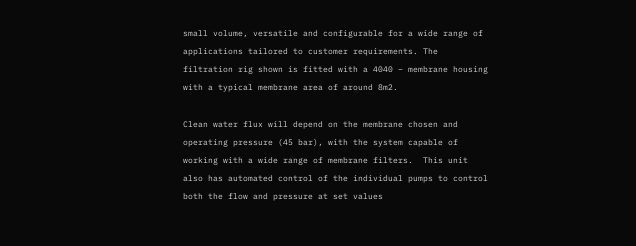small volume, versatile and configurable for a wide range of applications tailored to customer requirements. The filtration rig shown is fitted with a 4040 – membrane housing with a typical membrane area of around 8m2.

Clean water flux will depend on the membrane chosen and operating pressure (45 bar), with the system capable of working with a wide range of membrane filters.  This unit also has automated control of the individual pumps to control both the flow and pressure at set values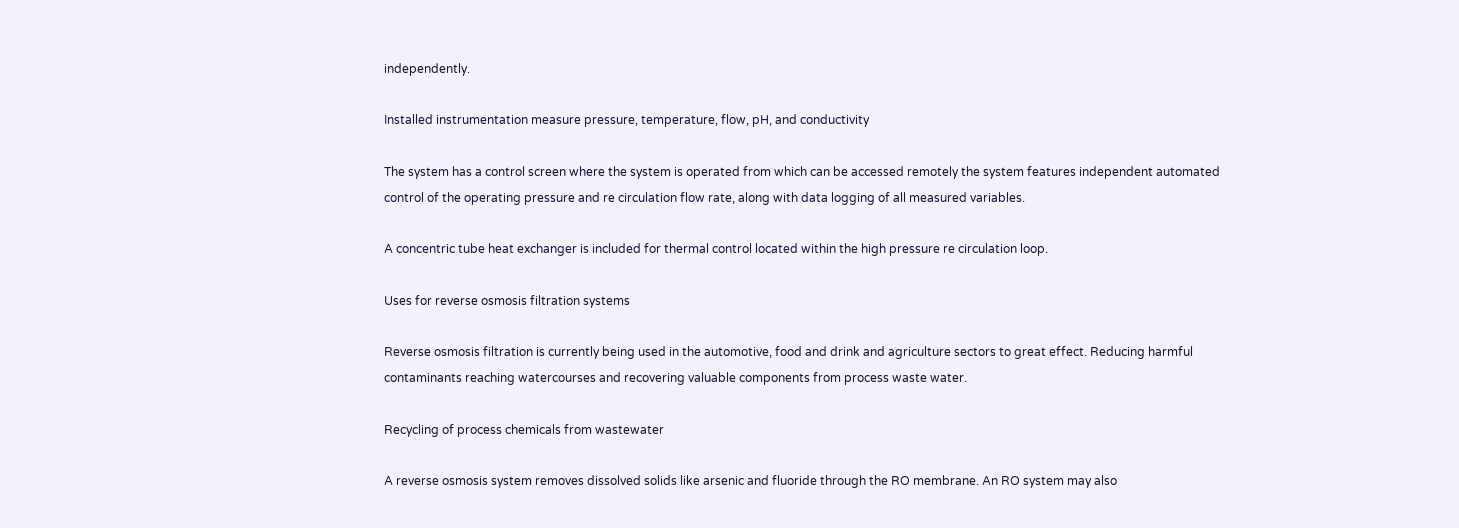independently.

Installed instrumentation measure pressure, temperature, flow, pH, and conductivity

The system has a control screen where the system is operated from which can be accessed remotely the system features independent automated control of the operating pressure and re circulation flow rate, along with data logging of all measured variables.

A concentric tube heat exchanger is included for thermal control located within the high pressure re circulation loop.

Uses for reverse osmosis filtration systems

Reverse osmosis filtration is currently being used in the automotive, food and drink and agriculture sectors to great effect. Reducing harmful contaminants reaching watercourses and recovering valuable components from process waste water.

Recycling of process chemicals from wastewater

A reverse osmosis system removes dissolved solids like arsenic and fluoride through the RO membrane. An RO system may also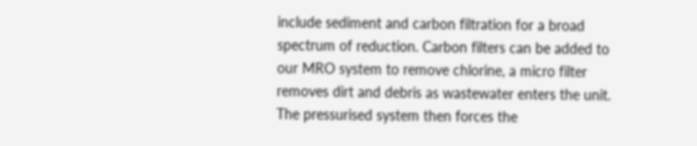include sediment and carbon filtration for a broad spectrum of reduction. Carbon filters can be added to our MRO system to remove chlorine, a micro filter removes dirt and debris as wastewater enters the unit.  The pressurised system then forces the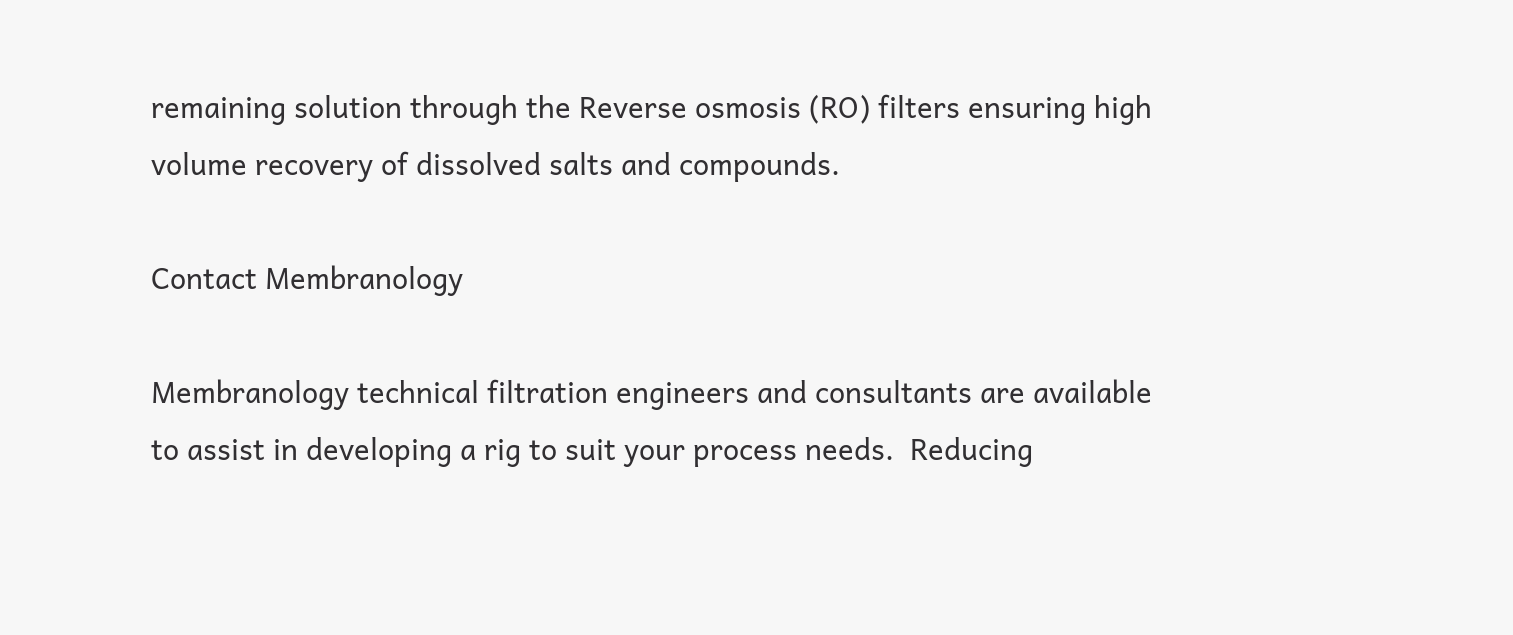remaining solution through the Reverse osmosis (RO) filters ensuring high volume recovery of dissolved salts and compounds.

Contact Membranology

Membranology technical filtration engineers and consultants are available to assist in developing a rig to suit your process needs.  Reducing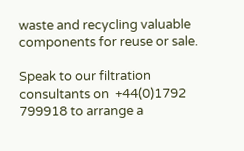waste and recycling valuable components for reuse or sale.

Speak to our filtration consultants on  +44(0)1792 799918 to arrange a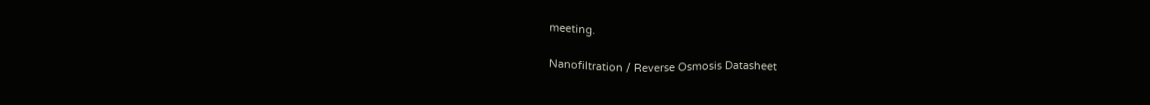meeting.

Nanofiltration / Reverse Osmosis Datasheet